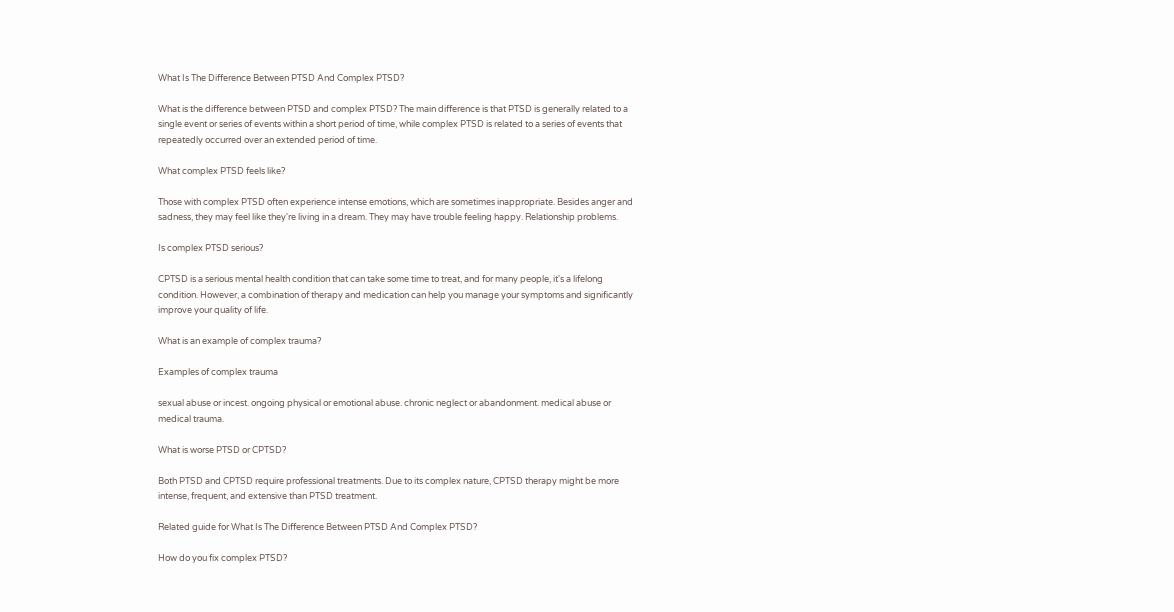What Is The Difference Between PTSD And Complex PTSD?

What is the difference between PTSD and complex PTSD? The main difference is that PTSD is generally related to a single event or series of events within a short period of time, while complex PTSD is related to a series of events that repeatedly occurred over an extended period of time.

What complex PTSD feels like?

Those with complex PTSD often experience intense emotions, which are sometimes inappropriate. Besides anger and sadness, they may feel like they're living in a dream. They may have trouble feeling happy. Relationship problems.

Is complex PTSD serious?

CPTSD is a serious mental health condition that can take some time to treat, and for many people, it's a lifelong condition. However, a combination of therapy and medication can help you manage your symptoms and significantly improve your quality of life.

What is an example of complex trauma?

Examples of complex trauma

sexual abuse or incest. ongoing physical or emotional abuse. chronic neglect or abandonment. medical abuse or medical trauma.

What is worse PTSD or CPTSD?

Both PTSD and CPTSD require professional treatments. Due to its complex nature, CPTSD therapy might be more intense, frequent, and extensive than PTSD treatment.

Related guide for What Is The Difference Between PTSD And Complex PTSD?

How do you fix complex PTSD?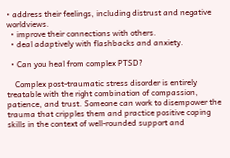• address their feelings, including distrust and negative worldviews.
  • improve their connections with others.
  • deal adaptively with flashbacks and anxiety.

  • Can you heal from complex PTSD?

    Complex post-traumatic stress disorder is entirely treatable with the right combination of compassion, patience, and trust. Someone can work to disempower the trauma that cripples them and practice positive coping skills in the context of well-rounded support and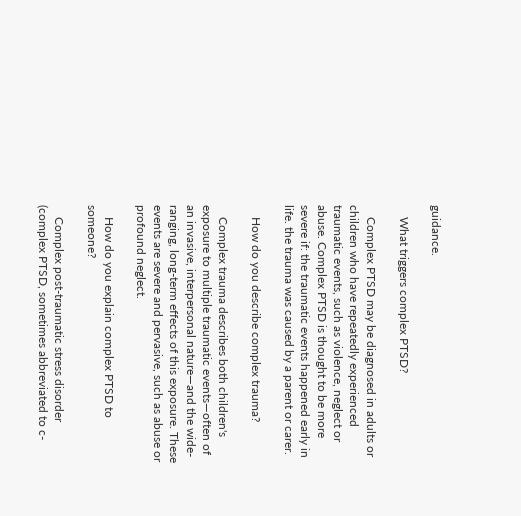guidance.

    What triggers complex PTSD?

    Complex PTSD may be diagnosed in adults or children who have repeatedly experienced traumatic events, such as violence, neglect or abuse. Complex PTSD is thought to be more severe if: the traumatic events happened early in life. the trauma was caused by a parent or carer.

    How do you describe complex trauma?

    Complex trauma describes both children's exposure to multiple traumatic events—often of an invasive, interpersonal nature—and the wide-ranging, long-term effects of this exposure. These events are severe and pervasive, such as abuse or profound neglect.

    How do you explain complex PTSD to someone?

    Complex post-traumatic stress disorder (complex PTSD, sometimes abbreviated to c-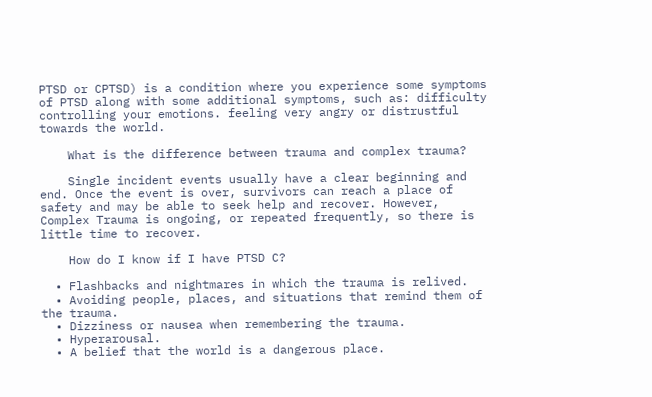PTSD or CPTSD) is a condition where you experience some symptoms of PTSD along with some additional symptoms, such as: difficulty controlling your emotions. feeling very angry or distrustful towards the world.

    What is the difference between trauma and complex trauma?

    Single incident events usually have a clear beginning and end. Once the event is over, survivors can reach a place of safety and may be able to seek help and recover. However, Complex Trauma is ongoing, or repeated frequently, so there is little time to recover.

    How do I know if I have PTSD C?

  • Flashbacks and nightmares in which the trauma is relived.
  • Avoiding people, places, and situations that remind them of the trauma.
  • Dizziness or nausea when remembering the trauma.
  • Hyperarousal.
  • A belief that the world is a dangerous place.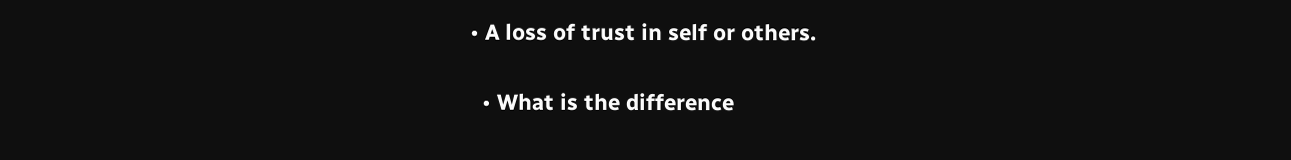• A loss of trust in self or others.

  • What is the difference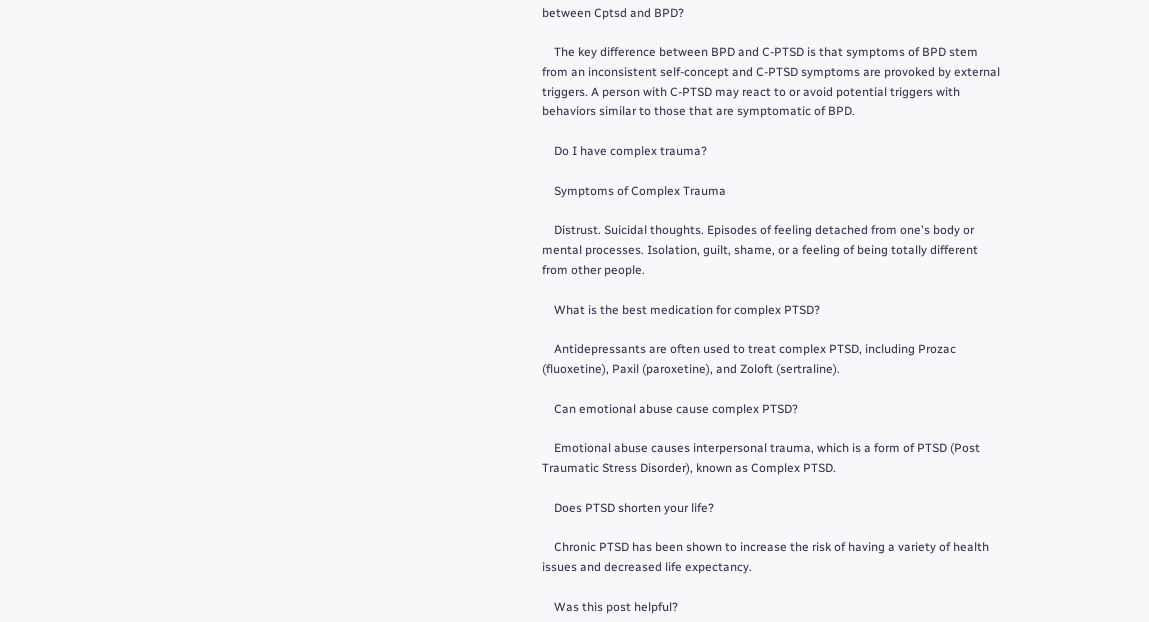between Cptsd and BPD?

    The key difference between BPD and C-PTSD is that symptoms of BPD stem from an inconsistent self-concept and C-PTSD symptoms are provoked by external triggers. A person with C-PTSD may react to or avoid potential triggers with behaviors similar to those that are symptomatic of BPD.

    Do I have complex trauma?

    Symptoms of Complex Trauma

    Distrust. Suicidal thoughts. Episodes of feeling detached from one's body or mental processes. Isolation, guilt, shame, or a feeling of being totally different from other people.

    What is the best medication for complex PTSD?

    Antidepressants are often used to treat complex PTSD, including Prozac (fluoxetine), Paxil (paroxetine), and Zoloft (sertraline).

    Can emotional abuse cause complex PTSD?

    Emotional abuse causes interpersonal trauma, which is a form of PTSD (Post Traumatic Stress Disorder), known as Complex PTSD.

    Does PTSD shorten your life?

    Chronic PTSD has been shown to increase the risk of having a variety of health issues and decreased life expectancy.

    Was this post helpful?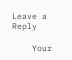Leave a Reply

    Your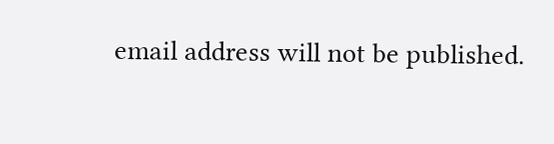email address will not be published.